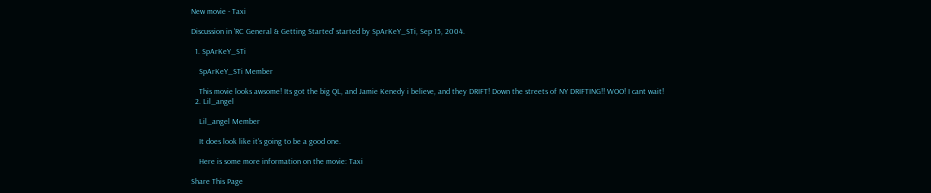New movie - Taxi

Discussion in 'RC General & Getting Started' started by SpArKeY_STi, Sep 15, 2004.

  1. SpArKeY_STi

    SpArKeY_STi Member

    This movie looks awsome! Its got the big QL, and Jamie Kenedy i believe, and they DRIFT! Down the streets of NY DRIFTING!! WOO! I cant wait!
  2. Lil_angel

    Lil_angel Member

    It does look like it's going to be a good one.

    Here is some more information on the movie: Taxi

Share This Page